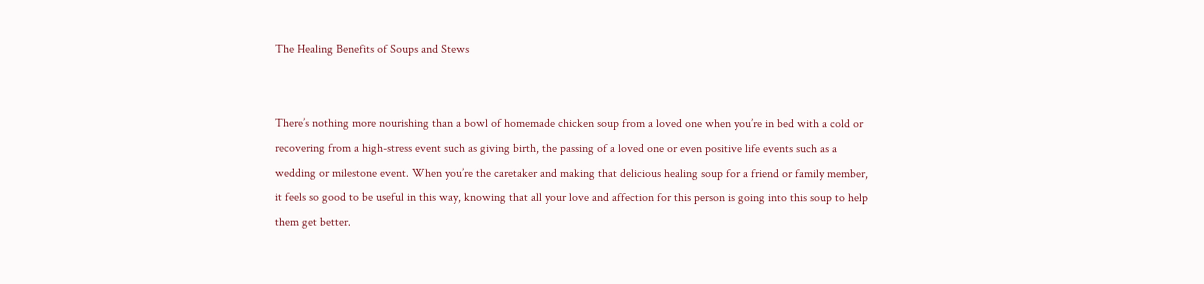The Healing Benefits of Soups and Stews


There’s nothing more nourishing than a bowl of homemade chicken soup from a loved one when you’re in bed with a cold or recovering from a high-stress event such as giving birth, the passing of a loved one or even positive life events such as a wedding or milestone event. When you’re the caretaker and making that delicious healing soup for a friend or family member, it feels so good to be useful in this way, knowing that all your love and affection for this person is going into this soup to help them get better.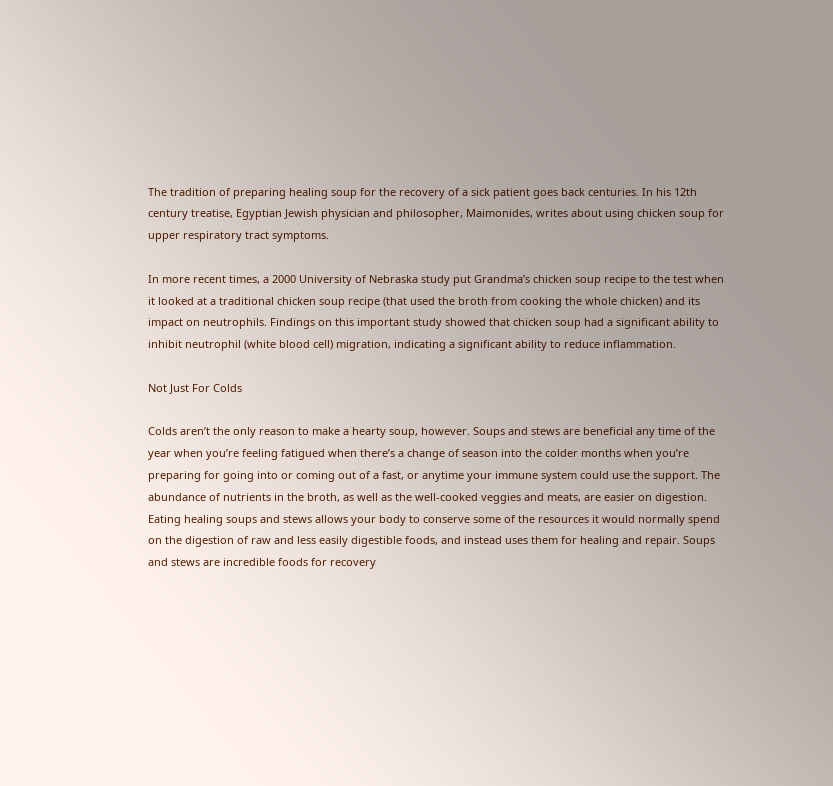The tradition of preparing healing soup for the recovery of a sick patient goes back centuries. In his 12th century treatise, Egyptian Jewish physician and philosopher, Maimonides, writes about using chicken soup for upper respiratory tract symptoms.

In more recent times, a 2000 University of Nebraska study put Grandma’s chicken soup recipe to the test when it looked at a traditional chicken soup recipe (that used the broth from cooking the whole chicken) and its impact on neutrophils. Findings on this important study showed that chicken soup had a significant ability to inhibit neutrophil (white blood cell) migration, indicating a significant ability to reduce inflammation.

Not Just For Colds

Colds aren’t the only reason to make a hearty soup, however. Soups and stews are beneficial any time of the year when you’re feeling fatigued when there’s a change of season into the colder months when you’re preparing for going into or coming out of a fast, or anytime your immune system could use the support. The abundance of nutrients in the broth, as well as the well-cooked veggies and meats, are easier on digestion. Eating healing soups and stews allows your body to conserve some of the resources it would normally spend on the digestion of raw and less easily digestible foods, and instead uses them for healing and repair. Soups and stews are incredible foods for recovery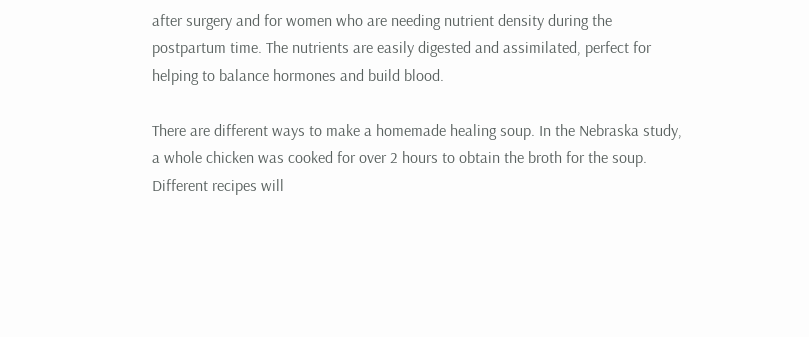after surgery and for women who are needing nutrient density during the postpartum time. The nutrients are easily digested and assimilated, perfect for helping to balance hormones and build blood.

There are different ways to make a homemade healing soup. In the Nebraska study, a whole chicken was cooked for over 2 hours to obtain the broth for the soup. Different recipes will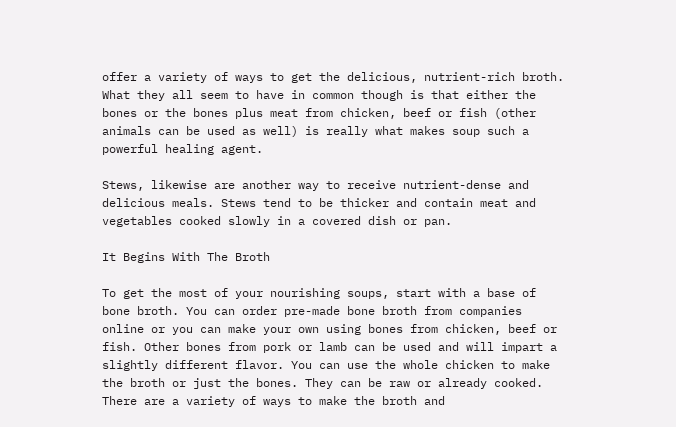offer a variety of ways to get the delicious, nutrient-rich broth. What they all seem to have in common though is that either the bones or the bones plus meat from chicken, beef or fish (other animals can be used as well) is really what makes soup such a powerful healing agent.

Stews, likewise are another way to receive nutrient-dense and delicious meals. Stews tend to be thicker and contain meat and vegetables cooked slowly in a covered dish or pan.

It Begins With The Broth

To get the most of your nourishing soups, start with a base of bone broth. You can order pre-made bone broth from companies online or you can make your own using bones from chicken, beef or fish. Other bones from pork or lamb can be used and will impart a slightly different flavor. You can use the whole chicken to make the broth or just the bones. They can be raw or already cooked. There are a variety of ways to make the broth and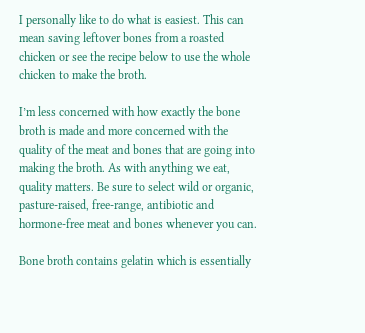I personally like to do what is easiest. This can mean saving leftover bones from a roasted chicken or see the recipe below to use the whole chicken to make the broth.

I’m less concerned with how exactly the bone broth is made and more concerned with the quality of the meat and bones that are going into making the broth. As with anything we eat, quality matters. Be sure to select wild or organic, pasture-raised, free-range, antibiotic and hormone-free meat and bones whenever you can.

Bone broth contains gelatin which is essentially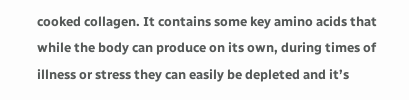cooked collagen. It contains some key amino acids that while the body can produce on its own, during times of illness or stress they can easily be depleted and it’s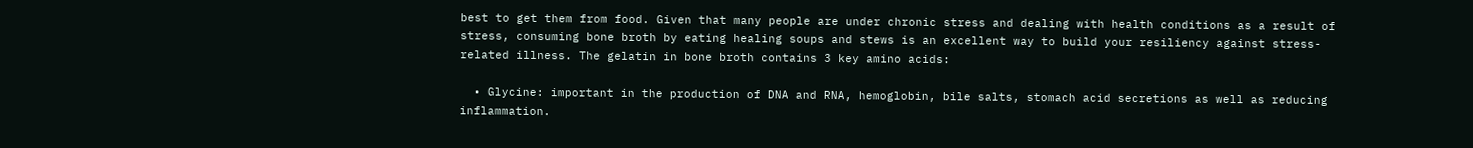best to get them from food. Given that many people are under chronic stress and dealing with health conditions as a result of stress, consuming bone broth by eating healing soups and stews is an excellent way to build your resiliency against stress-related illness. The gelatin in bone broth contains 3 key amino acids:

  • Glycine: important in the production of DNA and RNA, hemoglobin, bile salts, stomach acid secretions as well as reducing inflammation.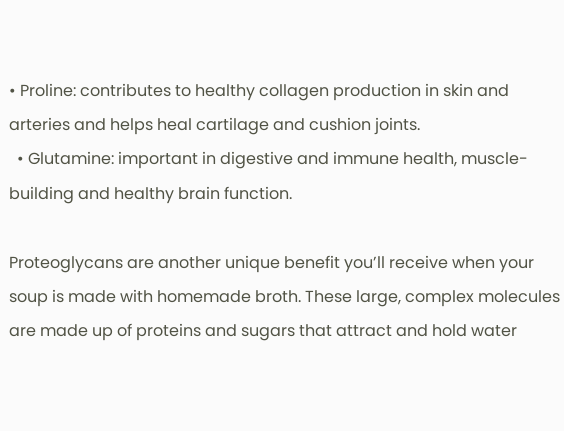• Proline: contributes to healthy collagen production in skin and arteries and helps heal cartilage and cushion joints.
  • Glutamine: important in digestive and immune health, muscle-building and healthy brain function.

Proteoglycans are another unique benefit you’ll receive when your soup is made with homemade broth. These large, complex molecules are made up of proteins and sugars that attract and hold water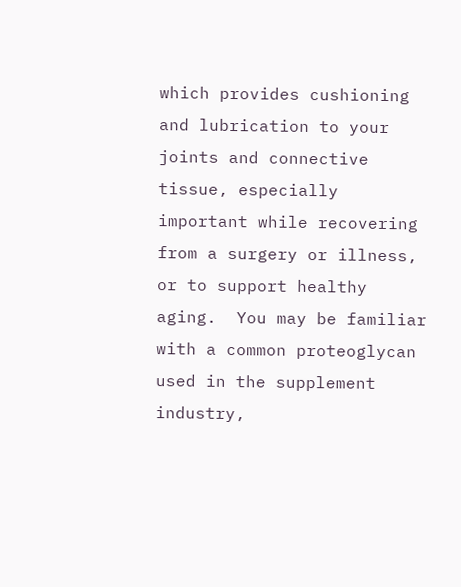which provides cushioning and lubrication to your joints and connective tissue, especially important while recovering from a surgery or illness, or to support healthy aging.  You may be familiar with a common proteoglycan used in the supplement industry,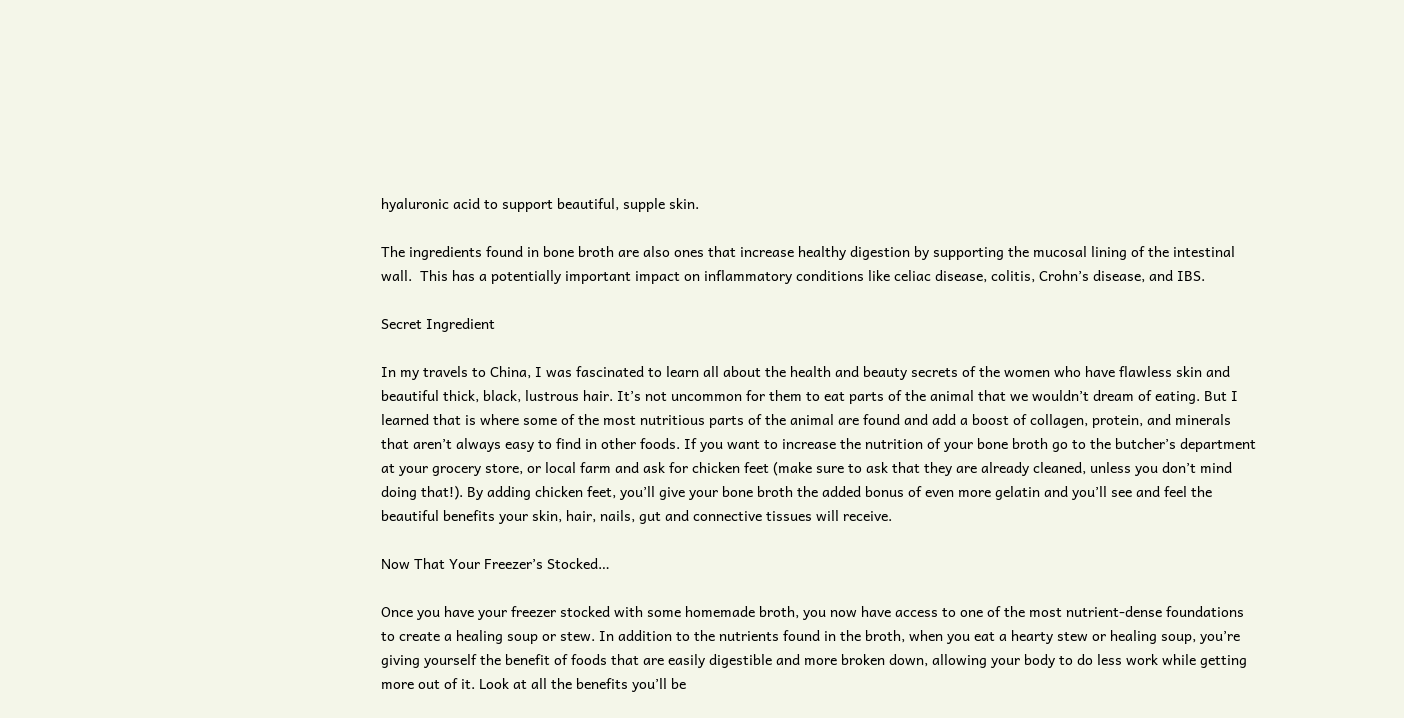hyaluronic acid to support beautiful, supple skin.

The ingredients found in bone broth are also ones that increase healthy digestion by supporting the mucosal lining of the intestinal wall.  This has a potentially important impact on inflammatory conditions like celiac disease, colitis, Crohn’s disease, and IBS.

Secret Ingredient

In my travels to China, I was fascinated to learn all about the health and beauty secrets of the women who have flawless skin and beautiful thick, black, lustrous hair. It’s not uncommon for them to eat parts of the animal that we wouldn’t dream of eating. But I learned that is where some of the most nutritious parts of the animal are found and add a boost of collagen, protein, and minerals that aren’t always easy to find in other foods. If you want to increase the nutrition of your bone broth go to the butcher’s department at your grocery store, or local farm and ask for chicken feet (make sure to ask that they are already cleaned, unless you don’t mind doing that!). By adding chicken feet, you’ll give your bone broth the added bonus of even more gelatin and you’ll see and feel the beautiful benefits your skin, hair, nails, gut and connective tissues will receive.

Now That Your Freezer’s Stocked…

Once you have your freezer stocked with some homemade broth, you now have access to one of the most nutrient-dense foundations to create a healing soup or stew. In addition to the nutrients found in the broth, when you eat a hearty stew or healing soup, you’re giving yourself the benefit of foods that are easily digestible and more broken down, allowing your body to do less work while getting more out of it. Look at all the benefits you’ll be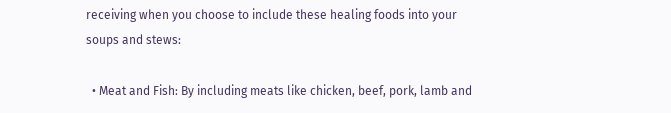receiving when you choose to include these healing foods into your soups and stews:

  • Meat and Fish: By including meats like chicken, beef, pork, lamb and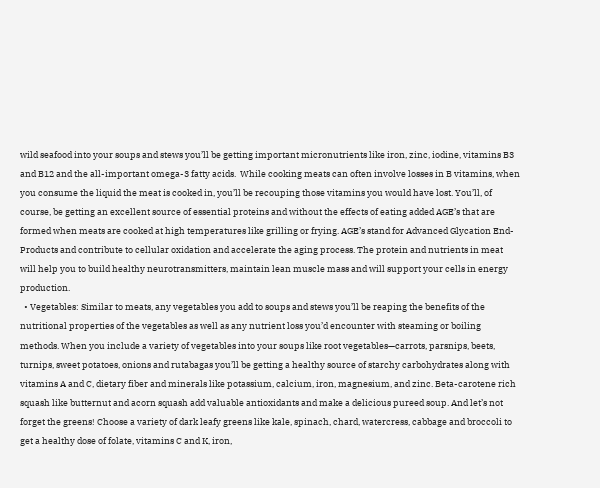wild seafood into your soups and stews you’ll be getting important micronutrients like iron, zinc, iodine, vitamins B3 and B12 and the all-important omega-3 fatty acids.  While cooking meats can often involve losses in B vitamins, when you consume the liquid the meat is cooked in, you’ll be recouping those vitamins you would have lost. You’ll, of course, be getting an excellent source of essential proteins and without the effects of eating added AGE’s that are formed when meats are cooked at high temperatures like grilling or frying. AGE’s stand for Advanced Glycation End-Products and contribute to cellular oxidation and accelerate the aging process. The protein and nutrients in meat will help you to build healthy neurotransmitters, maintain lean muscle mass and will support your cells in energy production.
  • Vegetables: Similar to meats, any vegetables you add to soups and stews you’ll be reaping the benefits of the nutritional properties of the vegetables as well as any nutrient loss you’d encounter with steaming or boiling methods. When you include a variety of vegetables into your soups like root vegetables—carrots, parsnips, beets, turnips, sweet potatoes, onions and rutabagas you’ll be getting a healthy source of starchy carbohydrates along with vitamins A and C, dietary fiber and minerals like potassium, calcium, iron, magnesium, and zinc. Beta-carotene rich squash like butternut and acorn squash add valuable antioxidants and make a delicious pureed soup. And let’s not forget the greens! Choose a variety of dark leafy greens like kale, spinach, chard, watercress, cabbage and broccoli to get a healthy dose of folate, vitamins C and K, iron,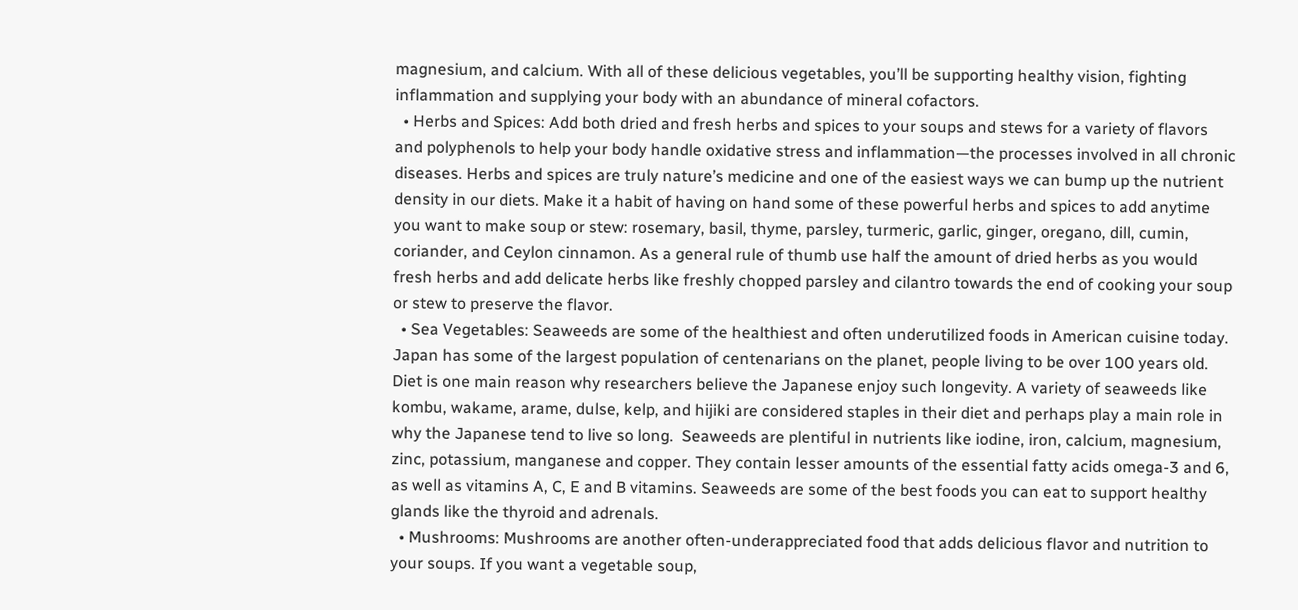magnesium, and calcium. With all of these delicious vegetables, you’ll be supporting healthy vision, fighting inflammation and supplying your body with an abundance of mineral cofactors.
  • Herbs and Spices: Add both dried and fresh herbs and spices to your soups and stews for a variety of flavors and polyphenols to help your body handle oxidative stress and inflammation—the processes involved in all chronic diseases. Herbs and spices are truly nature’s medicine and one of the easiest ways we can bump up the nutrient density in our diets. Make it a habit of having on hand some of these powerful herbs and spices to add anytime you want to make soup or stew: rosemary, basil, thyme, parsley, turmeric, garlic, ginger, oregano, dill, cumin, coriander, and Ceylon cinnamon. As a general rule of thumb use half the amount of dried herbs as you would fresh herbs and add delicate herbs like freshly chopped parsley and cilantro towards the end of cooking your soup or stew to preserve the flavor.
  • Sea Vegetables: Seaweeds are some of the healthiest and often underutilized foods in American cuisine today. Japan has some of the largest population of centenarians on the planet, people living to be over 100 years old. Diet is one main reason why researchers believe the Japanese enjoy such longevity. A variety of seaweeds like kombu, wakame, arame, dulse, kelp, and hijiki are considered staples in their diet and perhaps play a main role in why the Japanese tend to live so long.  Seaweeds are plentiful in nutrients like iodine, iron, calcium, magnesium, zinc, potassium, manganese and copper. They contain lesser amounts of the essential fatty acids omega-3 and 6, as well as vitamins A, C, E and B vitamins. Seaweeds are some of the best foods you can eat to support healthy glands like the thyroid and adrenals.
  • Mushrooms: Mushrooms are another often-underappreciated food that adds delicious flavor and nutrition to your soups. If you want a vegetable soup,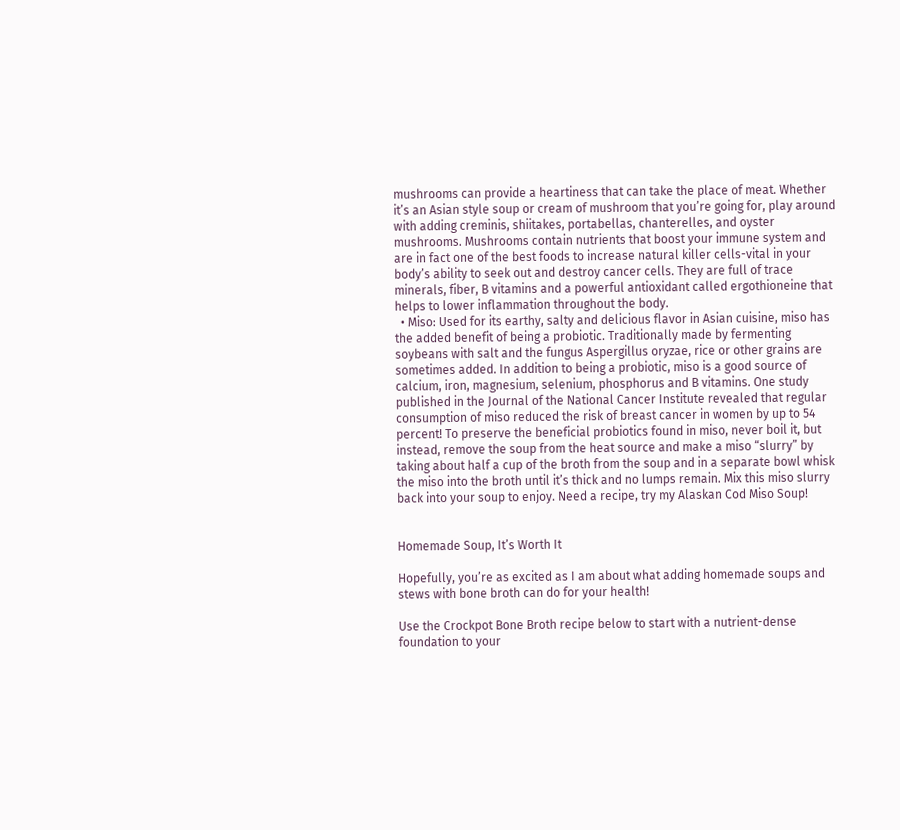mushrooms can provide a heartiness that can take the place of meat. Whether it’s an Asian style soup or cream of mushroom that you’re going for, play around with adding creminis, shiitakes, portabellas, chanterelles, and oyster mushrooms. Mushrooms contain nutrients that boost your immune system and are in fact one of the best foods to increase natural killer cells-vital in your body’s ability to seek out and destroy cancer cells. They are full of trace minerals, fiber, B vitamins and a powerful antioxidant called ergothioneine that helps to lower inflammation throughout the body.
  • Miso: Used for its earthy, salty and delicious flavor in Asian cuisine, miso has the added benefit of being a probiotic. Traditionally made by fermenting soybeans with salt and the fungus Aspergillus oryzae, rice or other grains are sometimes added. In addition to being a probiotic, miso is a good source of calcium, iron, magnesium, selenium, phosphorus and B vitamins. One study published in the Journal of the National Cancer Institute revealed that regular consumption of miso reduced the risk of breast cancer in women by up to 54 percent! To preserve the beneficial probiotics found in miso, never boil it, but instead, remove the soup from the heat source and make a miso “slurry” by taking about half a cup of the broth from the soup and in a separate bowl whisk the miso into the broth until it’s thick and no lumps remain. Mix this miso slurry back into your soup to enjoy. Need a recipe, try my Alaskan Cod Miso Soup!


Homemade Soup, It’s Worth It

Hopefully, you’re as excited as I am about what adding homemade soups and stews with bone broth can do for your health!

Use the Crockpot Bone Broth recipe below to start with a nutrient-dense foundation to your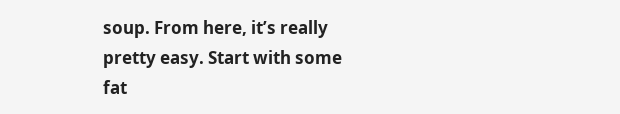soup. From here, it’s really pretty easy. Start with some fat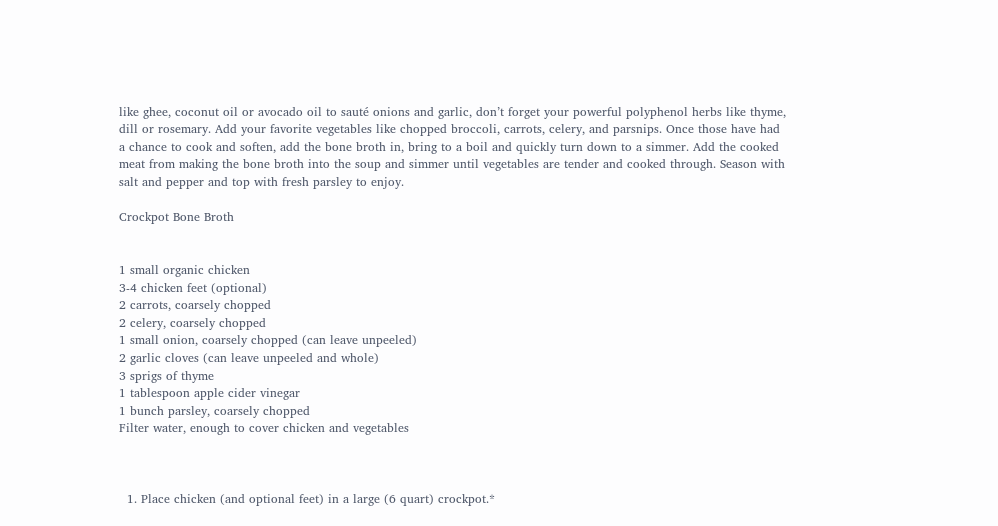like ghee, coconut oil or avocado oil to sauté onions and garlic, don’t forget your powerful polyphenol herbs like thyme, dill or rosemary. Add your favorite vegetables like chopped broccoli, carrots, celery, and parsnips. Once those have had a chance to cook and soften, add the bone broth in, bring to a boil and quickly turn down to a simmer. Add the cooked meat from making the bone broth into the soup and simmer until vegetables are tender and cooked through. Season with salt and pepper and top with fresh parsley to enjoy.

Crockpot Bone Broth


1 small organic chicken
3-4 chicken feet (optional)
2 carrots, coarsely chopped
2 celery, coarsely chopped
1 small onion, coarsely chopped (can leave unpeeled)
2 garlic cloves (can leave unpeeled and whole)
3 sprigs of thyme
1 tablespoon apple cider vinegar
1 bunch parsley, coarsely chopped
Filter water, enough to cover chicken and vegetables



  1. Place chicken (and optional feet) in a large (6 quart) crockpot.*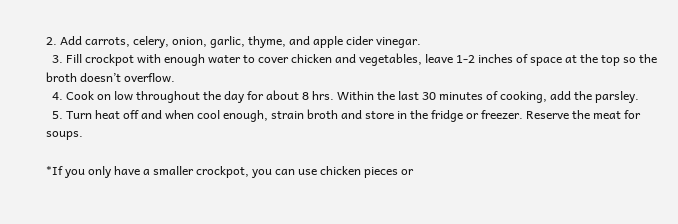2. Add carrots, celery, onion, garlic, thyme, and apple cider vinegar.
  3. Fill crockpot with enough water to cover chicken and vegetables, leave 1-2 inches of space at the top so the broth doesn’t overflow.
  4. Cook on low throughout the day for about 8 hrs. Within the last 30 minutes of cooking, add the parsley.
  5. Turn heat off and when cool enough, strain broth and store in the fridge or freezer. Reserve the meat for soups.

*If you only have a smaller crockpot, you can use chicken pieces or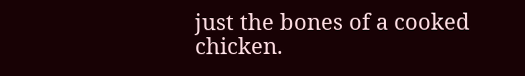just the bones of a cooked chicken.